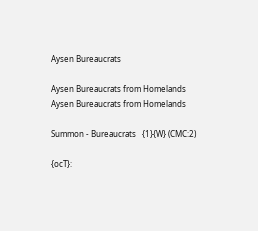Aysen Bureaucrats

Aysen Bureaucrats from Homelands
Aysen Bureaucrats from Homelands

Summon - Bureaucrats   {1}{W} (CMC:2)

{ocT}: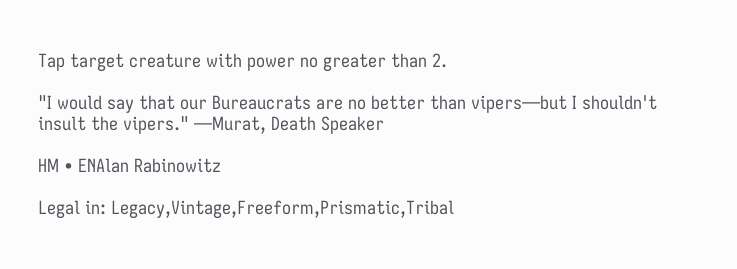Tap target creature with power no greater than 2.

"I would say that our Bureaucrats are no better than vipers—but I shouldn't insult the vipers." —Murat, Death Speaker

HM • ENAlan Rabinowitz

Legal in: Legacy,Vintage,Freeform,Prismatic,Tribal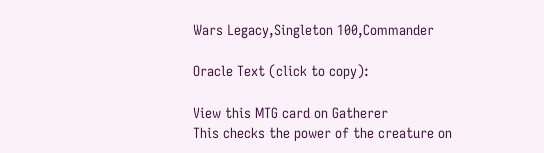Wars Legacy,Singleton 100,Commander

Oracle Text (click to copy):

View this MTG card on Gatherer
This checks the power of the creature on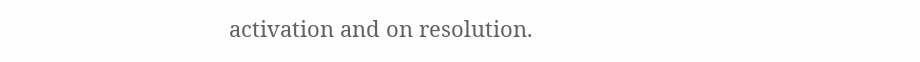activation and on resolution.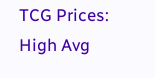TCG Prices:   High Avg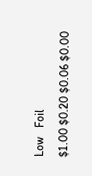Low   Foil
$1.00 $0.20 $0.06 $0.00